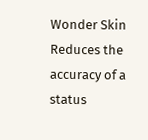Wonder Skin
Reduces the accuracy of a status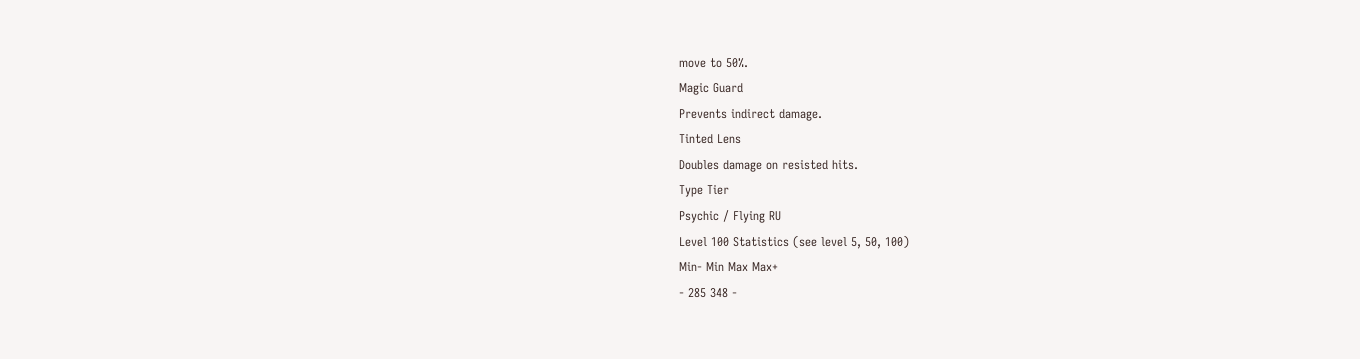move to 50%.
Magic Guard
Prevents indirect damage.
Tinted Lens
Doubles damage on resisted hits.
Type Tier
Psychic / Flying RU
Level 100 Statistics (see level 5, 50, 100)
Min- Min Max Max+
- 285 348 -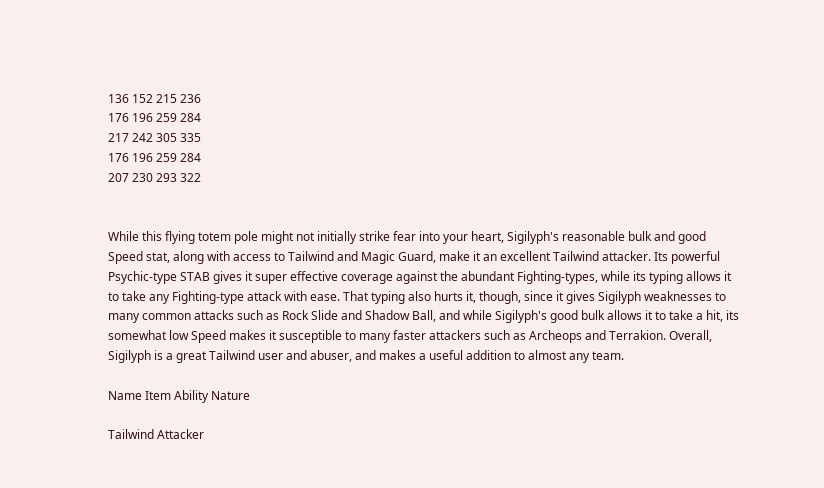136 152 215 236
176 196 259 284
217 242 305 335
176 196 259 284
207 230 293 322


While this flying totem pole might not initially strike fear into your heart, Sigilyph's reasonable bulk and good Speed stat, along with access to Tailwind and Magic Guard, make it an excellent Tailwind attacker. Its powerful Psychic-type STAB gives it super effective coverage against the abundant Fighting-types, while its typing allows it to take any Fighting-type attack with ease. That typing also hurts it, though, since it gives Sigilyph weaknesses to many common attacks such as Rock Slide and Shadow Ball, and while Sigilyph's good bulk allows it to take a hit, its somewhat low Speed makes it susceptible to many faster attackers such as Archeops and Terrakion. Overall, Sigilyph is a great Tailwind user and abuser, and makes a useful addition to almost any team.

Name Item Ability Nature

Tailwind Attacker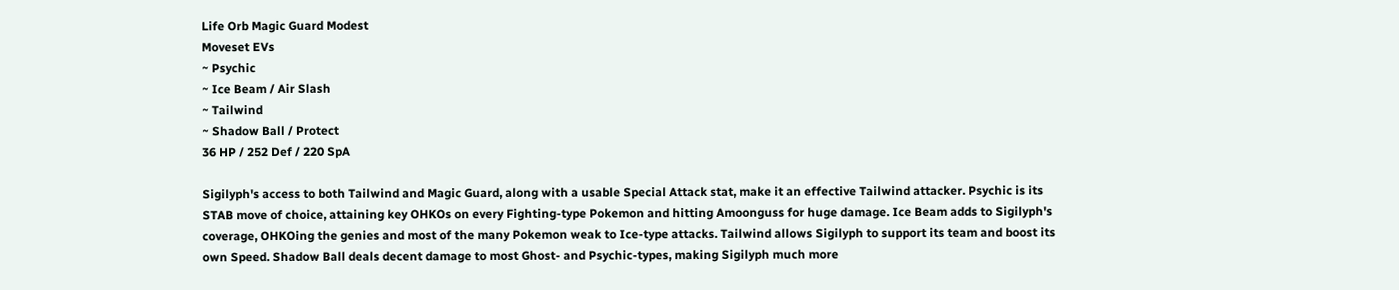Life Orb Magic Guard Modest
Moveset EVs
~ Psychic
~ Ice Beam / Air Slash
~ Tailwind
~ Shadow Ball / Protect
36 HP / 252 Def / 220 SpA

Sigilyph's access to both Tailwind and Magic Guard, along with a usable Special Attack stat, make it an effective Tailwind attacker. Psychic is its STAB move of choice, attaining key OHKOs on every Fighting-type Pokemon and hitting Amoonguss for huge damage. Ice Beam adds to Sigilyph's coverage, OHKOing the genies and most of the many Pokemon weak to Ice-type attacks. Tailwind allows Sigilyph to support its team and boost its own Speed. Shadow Ball deals decent damage to most Ghost- and Psychic-types, making Sigilyph much more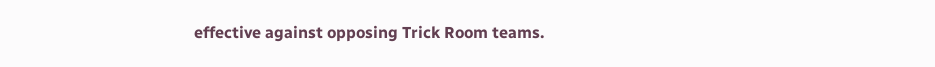effective against opposing Trick Room teams.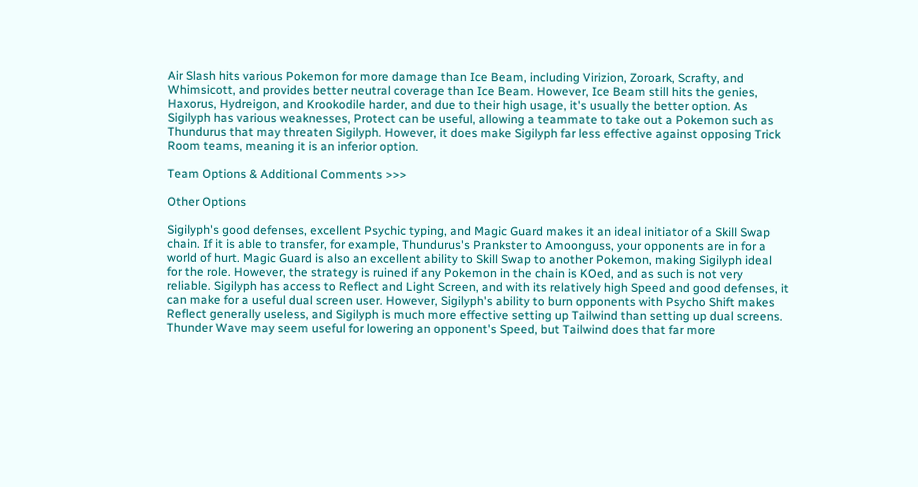Air Slash hits various Pokemon for more damage than Ice Beam, including Virizion, Zoroark, Scrafty, and Whimsicott, and provides better neutral coverage than Ice Beam. However, Ice Beam still hits the genies, Haxorus, Hydreigon, and Krookodile harder, and due to their high usage, it's usually the better option. As Sigilyph has various weaknesses, Protect can be useful, allowing a teammate to take out a Pokemon such as Thundurus that may threaten Sigilyph. However, it does make Sigilyph far less effective against opposing Trick Room teams, meaning it is an inferior option.

Team Options & Additional Comments >>>

Other Options

Sigilyph's good defenses, excellent Psychic typing, and Magic Guard makes it an ideal initiator of a Skill Swap chain. If it is able to transfer, for example, Thundurus's Prankster to Amoonguss, your opponents are in for a world of hurt. Magic Guard is also an excellent ability to Skill Swap to another Pokemon, making Sigilyph ideal for the role. However, the strategy is ruined if any Pokemon in the chain is KOed, and as such is not very reliable. Sigilyph has access to Reflect and Light Screen, and with its relatively high Speed and good defenses, it can make for a useful dual screen user. However, Sigilyph's ability to burn opponents with Psycho Shift makes Reflect generally useless, and Sigilyph is much more effective setting up Tailwind than setting up dual screens. Thunder Wave may seem useful for lowering an opponent's Speed, but Tailwind does that far more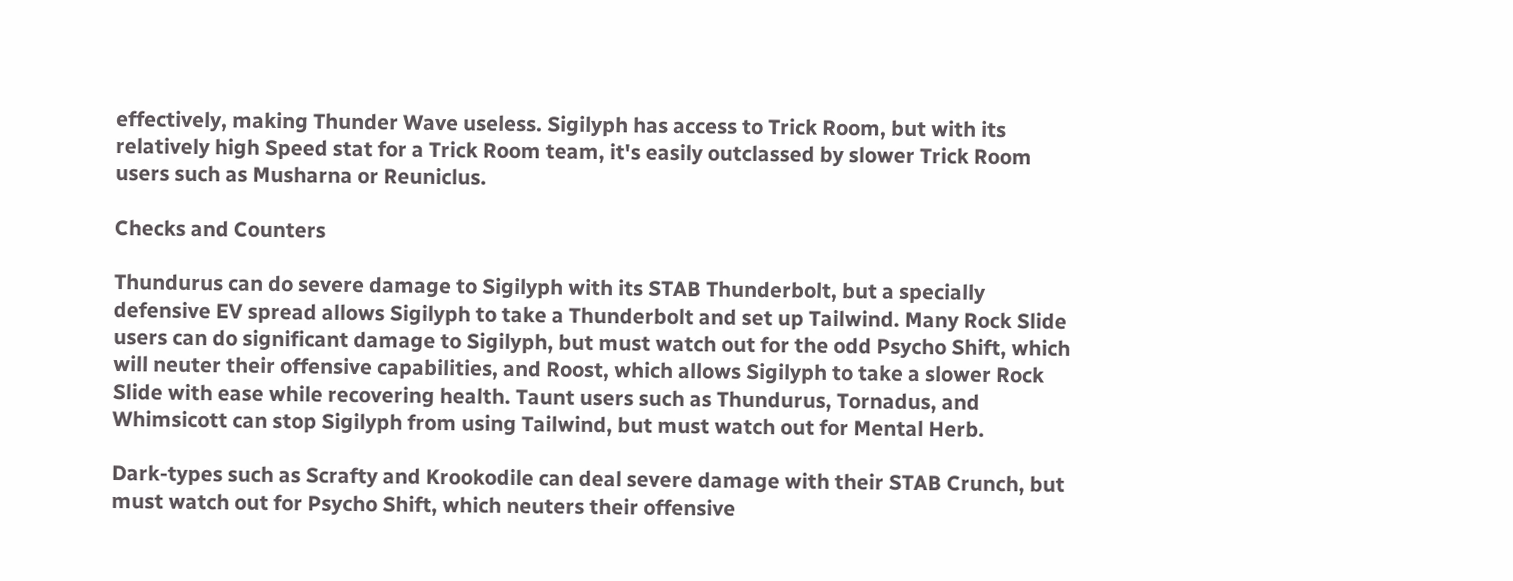effectively, making Thunder Wave useless. Sigilyph has access to Trick Room, but with its relatively high Speed stat for a Trick Room team, it's easily outclassed by slower Trick Room users such as Musharna or Reuniclus.

Checks and Counters

Thundurus can do severe damage to Sigilyph with its STAB Thunderbolt, but a specially defensive EV spread allows Sigilyph to take a Thunderbolt and set up Tailwind. Many Rock Slide users can do significant damage to Sigilyph, but must watch out for the odd Psycho Shift, which will neuter their offensive capabilities, and Roost, which allows Sigilyph to take a slower Rock Slide with ease while recovering health. Taunt users such as Thundurus, Tornadus, and Whimsicott can stop Sigilyph from using Tailwind, but must watch out for Mental Herb.

Dark-types such as Scrafty and Krookodile can deal severe damage with their STAB Crunch, but must watch out for Psycho Shift, which neuters their offensive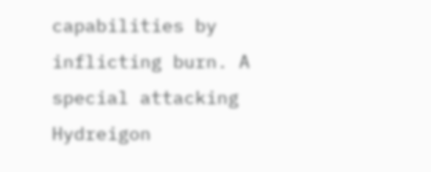capabilities by inflicting burn. A special attacking Hydreigon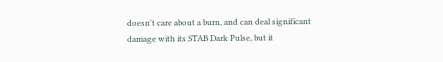doesn't care about a burn, and can deal significant damage with its STAB Dark Pulse, but it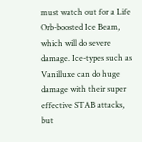must watch out for a Life Orb-boosted Ice Beam, which will do severe damage. Ice-types such as Vanilluxe can do huge damage with their super effective STAB attacks, but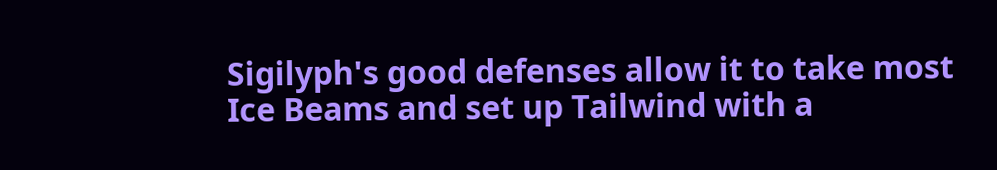Sigilyph's good defenses allow it to take most Ice Beams and set up Tailwind with a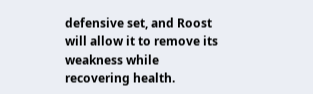defensive set, and Roost will allow it to remove its weakness while recovering health.